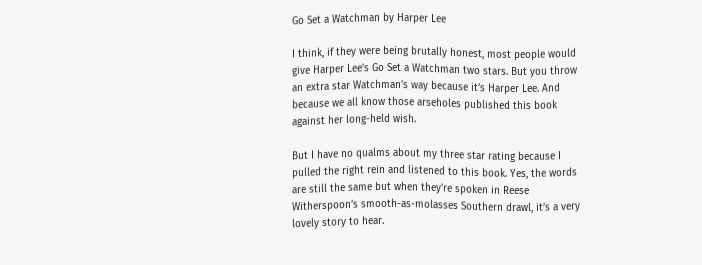Go Set a Watchman by Harper Lee

I think, if they were being brutally honest, most people would give Harper Lee’s Go Set a Watchman two stars. But you throw an extra star Watchman’s way because it’s Harper Lee. And because we all know those arseholes published this book against her long-held wish.

But I have no qualms about my three star rating because I pulled the right rein and listened to this book. Yes, the words are still the same but when they’re spoken in Reese Witherspoon’s smooth-as-molasses Southern drawl, it’s a very lovely story to hear.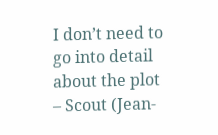I don’t need to go into detail about the plot – Scout (Jean-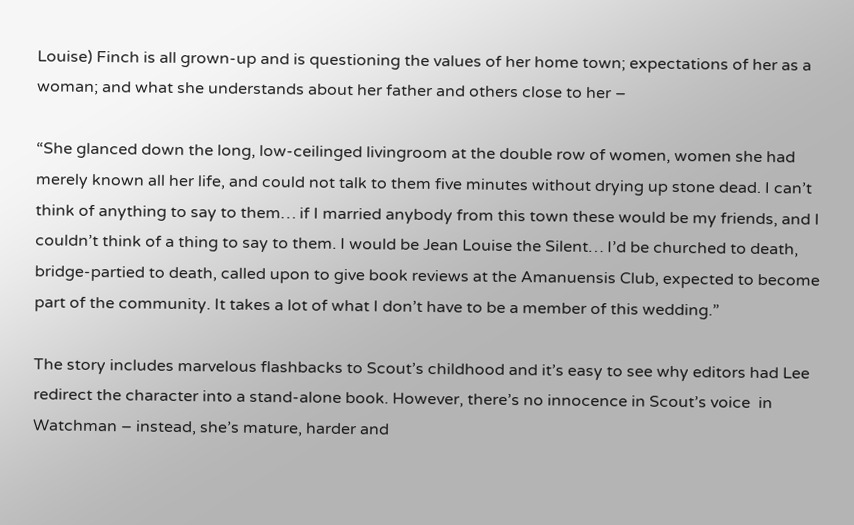Louise) Finch is all grown-up and is questioning the values of her home town; expectations of her as a woman; and what she understands about her father and others close to her –

“She glanced down the long, low-ceilinged livingroom at the double row of women, women she had merely known all her life, and could not talk to them five minutes without drying up stone dead. I can’t think of anything to say to them… if I married anybody from this town these would be my friends, and I couldn’t think of a thing to say to them. I would be Jean Louise the Silent… I’d be churched to death, bridge-partied to death, called upon to give book reviews at the Amanuensis Club, expected to become part of the community. It takes a lot of what I don’t have to be a member of this wedding.”

The story includes marvelous flashbacks to Scout’s childhood and it’s easy to see why editors had Lee redirect the character into a stand-alone book. However, there’s no innocence in Scout’s voice  in Watchman – instead, she’s mature, harder and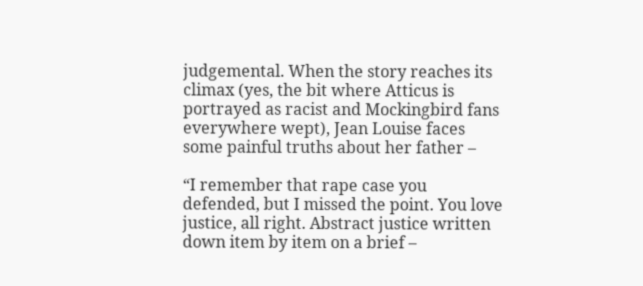judgemental. When the story reaches its climax (yes, the bit where Atticus is portrayed as racist and Mockingbird fans everywhere wept), Jean Louise faces some painful truths about her father –

“I remember that rape case you defended, but I missed the point. You love justice, all right. Abstract justice written down item by item on a brief –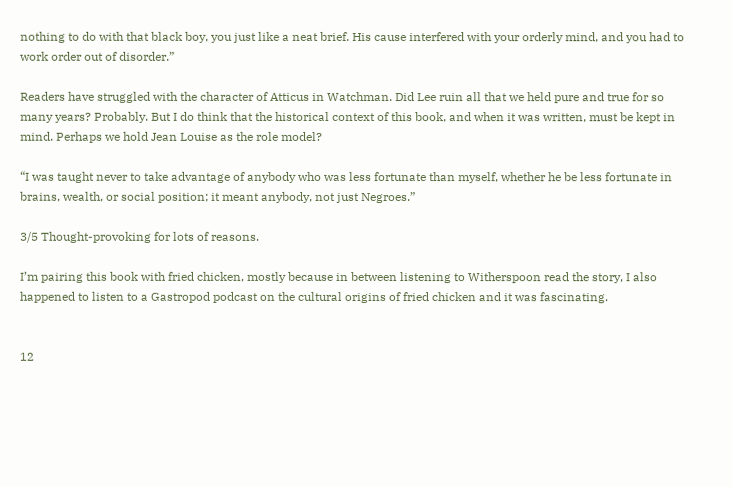nothing to do with that black boy, you just like a neat brief. His cause interfered with your orderly mind, and you had to work order out of disorder.”

Readers have struggled with the character of Atticus in Watchman. Did Lee ruin all that we held pure and true for so many years? Probably. But I do think that the historical context of this book, and when it was written, must be kept in mind. Perhaps we hold Jean Louise as the role model?

“I was taught never to take advantage of anybody who was less fortunate than myself, whether he be less fortunate in brains, wealth, or social position; it meant anybody, not just Negroes.”

3/5 Thought-provoking for lots of reasons.

I’m pairing this book with fried chicken, mostly because in between listening to Witherspoon read the story, I also happened to listen to a Gastropod podcast on the cultural origins of fried chicken and it was fascinating.


12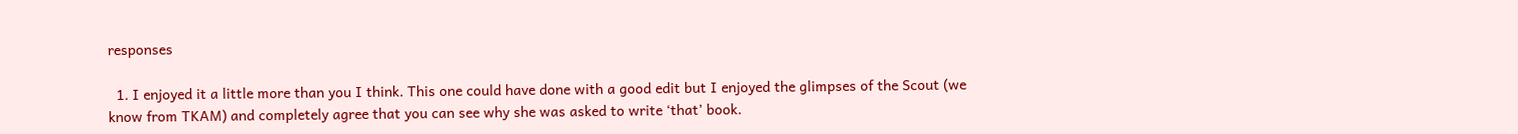responses

  1. I enjoyed it a little more than you I think. This one could have done with a good edit but I enjoyed the glimpses of the Scout (we know from TKAM) and completely agree that you can see why she was asked to write ‘that’ book.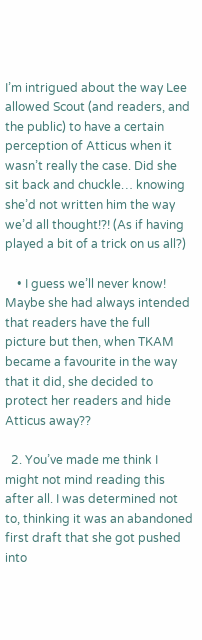I’m intrigued about the way Lee allowed Scout (and readers, and the public) to have a certain perception of Atticus when it wasn’t really the case. Did she sit back and chuckle… knowing she’d not written him the way we’d all thought!?! (As if having played a bit of a trick on us all?)

    • I guess we’ll never know! Maybe she had always intended that readers have the full picture but then, when TKAM became a favourite in the way that it did, she decided to protect her readers and hide Atticus away??

  2. You’ve made me think I might not mind reading this after all. I was determined not to, thinking it was an abandoned first draft that she got pushed into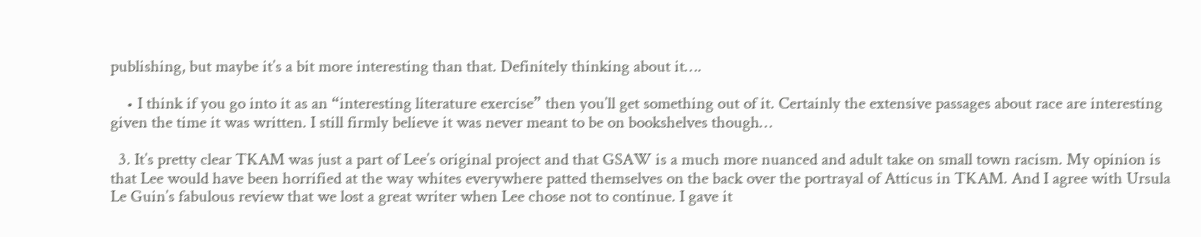publishing, but maybe it’s a bit more interesting than that. Definitely thinking about it….

    • I think if you go into it as an “interesting literature exercise” then you’ll get something out of it. Certainly the extensive passages about race are interesting given the time it was written. I still firmly believe it was never meant to be on bookshelves though…

  3. It’s pretty clear TKAM was just a part of Lee’s original project and that GSAW is a much more nuanced and adult take on small town racism. My opinion is that Lee would have been horrified at the way whites everywhere patted themselves on the back over the portrayal of Atticus in TKAM. And I agree with Ursula Le Guin’s fabulous review that we lost a great writer when Lee chose not to continue. I gave it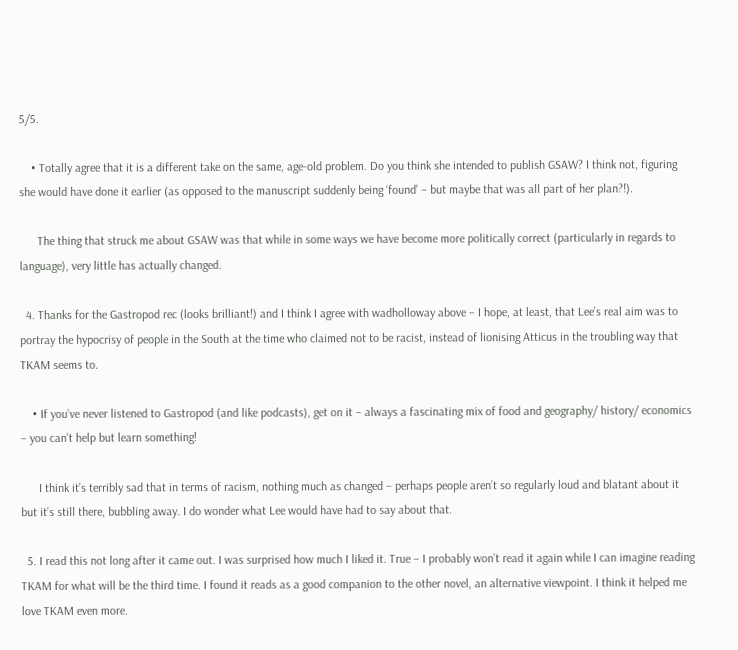5/5.

    • Totally agree that it is a different take on the same, age-old problem. Do you think she intended to publish GSAW? I think not, figuring she would have done it earlier (as opposed to the manuscript suddenly being ‘found’ – but maybe that was all part of her plan?!).

      The thing that struck me about GSAW was that while in some ways we have become more politically correct (particularly in regards to language), very little has actually changed.

  4. Thanks for the Gastropod rec (looks brilliant!) and I think I agree with wadholloway above – I hope, at least, that Lee’s real aim was to portray the hypocrisy of people in the South at the time who claimed not to be racist, instead of lionising Atticus in the troubling way that TKAM seems to.

    • If you’ve never listened to Gastropod (and like podcasts), get on it – always a fascinating mix of food and geography/ history/ economics – you can’t help but learn something!

      I think it’s terribly sad that in terms of racism, nothing much as changed – perhaps people aren’t so regularly loud and blatant about it but it’s still there, bubbling away. I do wonder what Lee would have had to say about that.

  5. I read this not long after it came out. I was surprised how much I liked it. True – I probably won’t read it again while I can imagine reading TKAM for what will be the third time. I found it reads as a good companion to the other novel, an alternative viewpoint. I think it helped me love TKAM even more.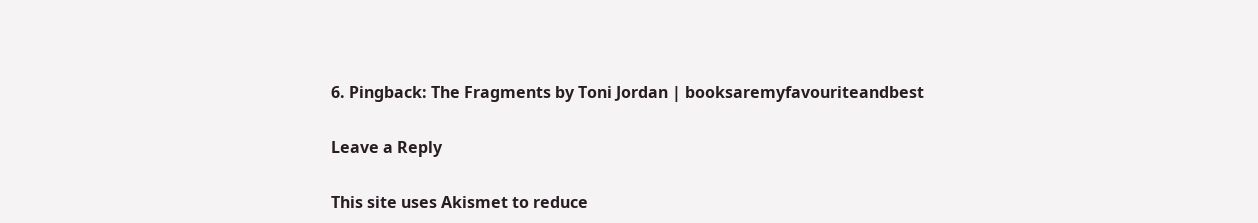6. Pingback: The Fragments by Toni Jordan | booksaremyfavouriteandbest

Leave a Reply

This site uses Akismet to reduce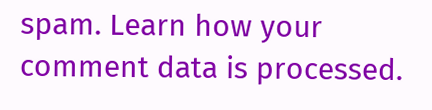spam. Learn how your comment data is processed.